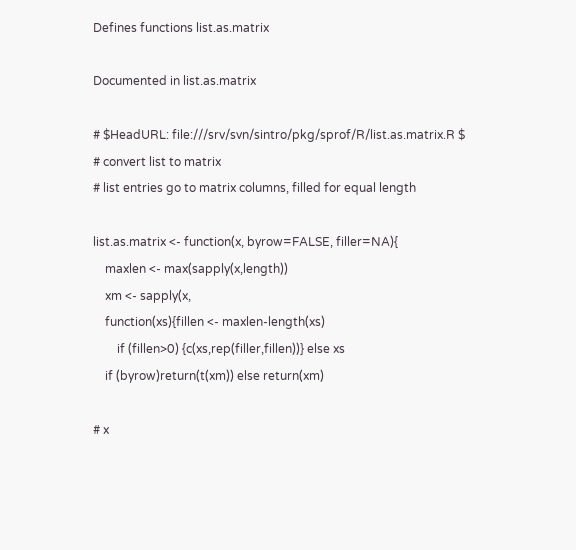Defines functions list.as.matrix

Documented in list.as.matrix

# $HeadURL: file:///srv/svn/sintro/pkg/sprof/R/list.as.matrix.R $
# convert list to matrix
# list entries go to matrix columns, filled for equal length

list.as.matrix <- function(x, byrow=FALSE, filler=NA){
    maxlen <- max(sapply(x,length))
    xm <- sapply(x,
    function(xs){fillen <- maxlen-length(xs)
        if (fillen>0) {c(xs,rep(filler,fillen))} else xs
    if (byrow)return(t(xm)) else return(xm)

# x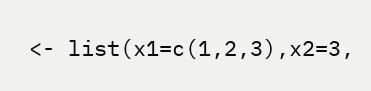<- list(x1=c(1,2,3),x2=3,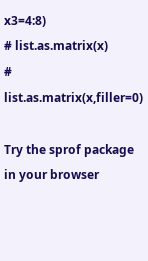x3=4:8)
# list.as.matrix(x)
# list.as.matrix(x,filler=0)

Try the sprof package in your browser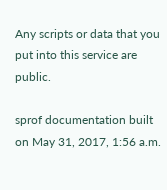Any scripts or data that you put into this service are public.

sprof documentation built on May 31, 2017, 1:56 a.m.